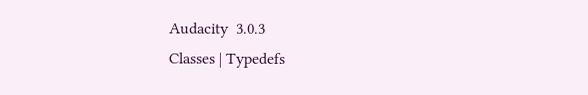Audacity  3.0.3
Classes | Typedefs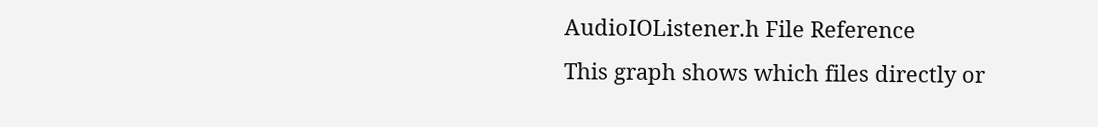AudioIOListener.h File Reference
This graph shows which files directly or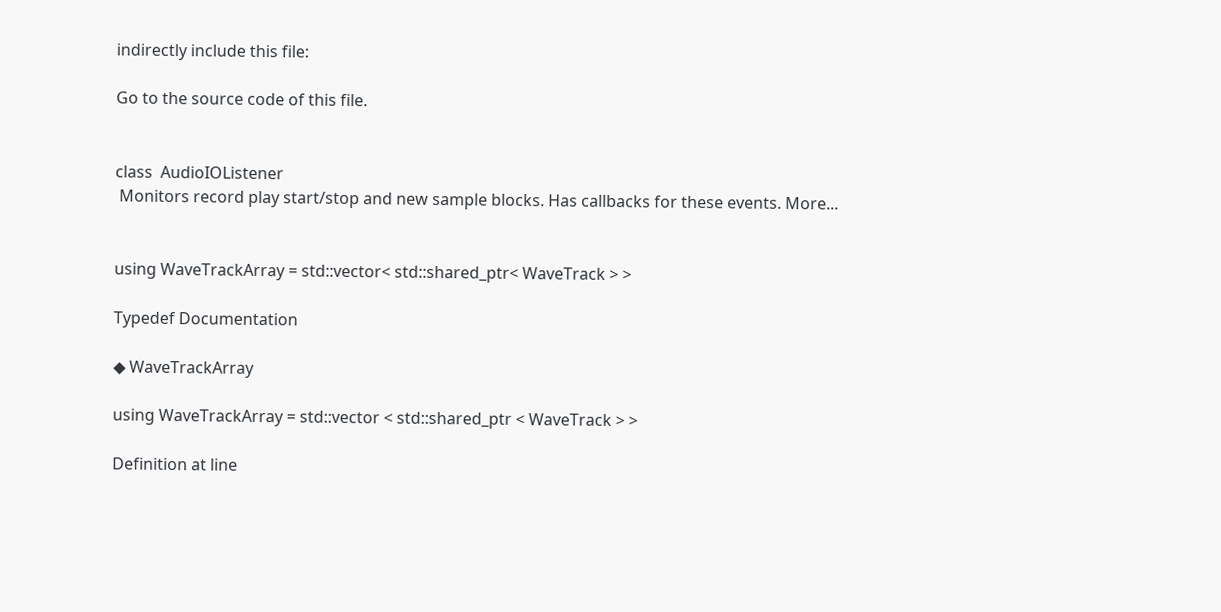indirectly include this file:

Go to the source code of this file.


class  AudioIOListener
 Monitors record play start/stop and new sample blocks. Has callbacks for these events. More...


using WaveTrackArray = std::vector< std::shared_ptr< WaveTrack > >

Typedef Documentation

◆ WaveTrackArray

using WaveTrackArray = std::vector < std::shared_ptr < WaveTrack > >

Definition at line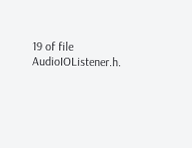19 of file AudioIOListener.h.